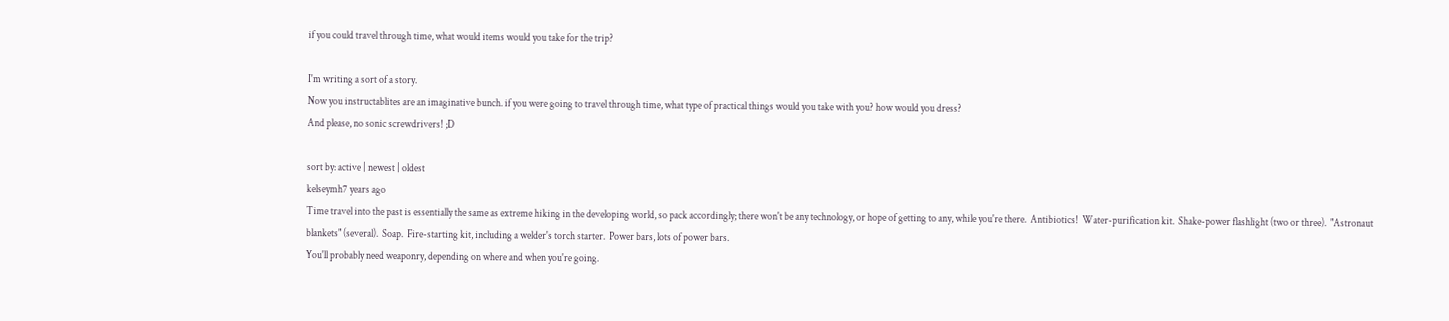if you could travel through time, what would items would you take for the trip?

I'm writing a sort of a story.
Now you instructablites are an imaginative bunch. if you were going to travel through time, what type of practical things would you take with you? how would you dress?
And please, no sonic screwdrivers! ;D

sort by: active | newest | oldest
kelseymh7 years ago
Time travel into the past is essentially the same as extreme hiking in the developing world, so pack accordingly; there won't be any technology, or hope of getting to any, while you're there.  Antibiotics!  Water-purification kit.  Shake-power flashlight (two or three).  "Astronaut blankets" (several).  Soap.  Fire-starting kit, including a welder's torch starter.  Power bars, lots of power bars.
You'll probably need weaponry, depending on where and when you're going.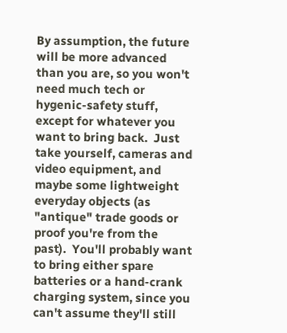By assumption, the future will be more advanced than you are, so you won't need much tech or hygenic-safety stuff, except for whatever you want to bring back.  Just take yourself, cameras and video equipment, and maybe some lightweight everyday objects (as "antique" trade goods or proof you're from the past).  You'll probably want to bring either spare batteries or a hand-crank charging system, since you can't assume they'll still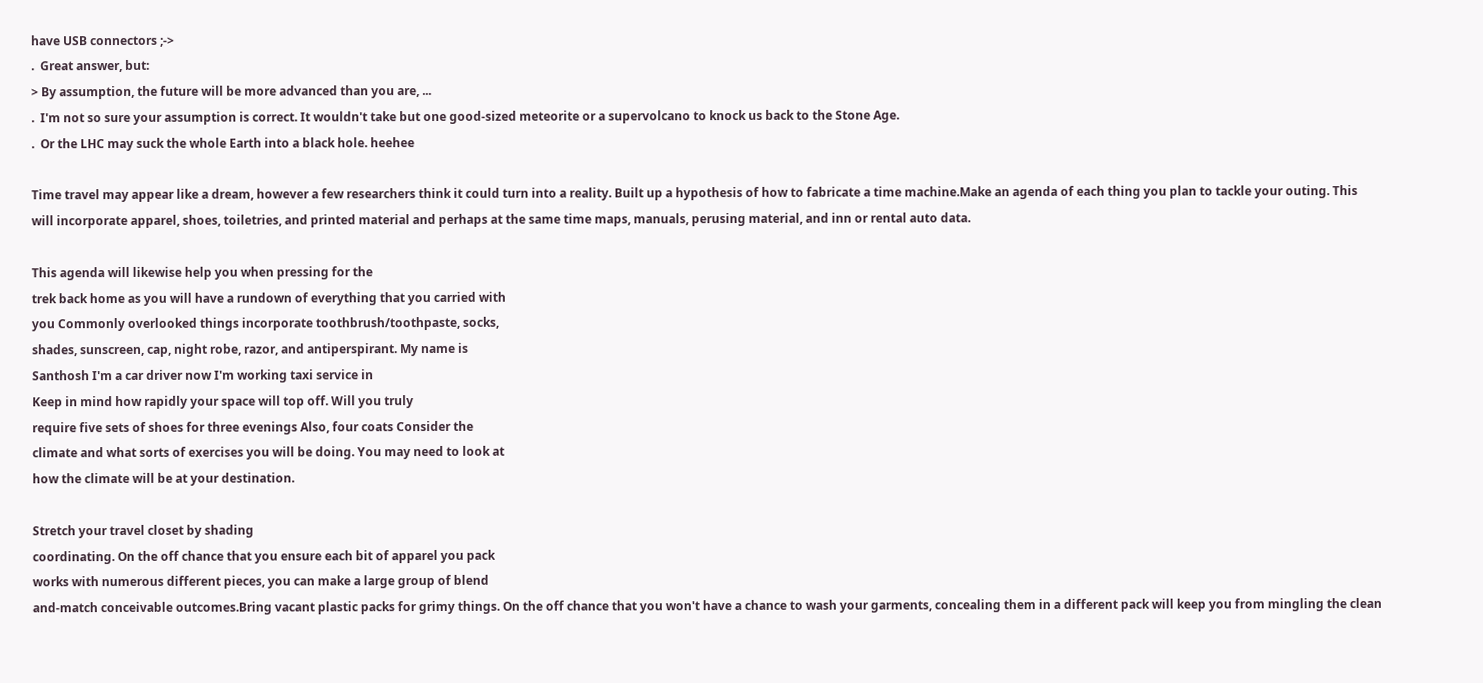have USB connectors ;->
.  Great answer, but:
> By assumption, the future will be more advanced than you are, ...
.  I'm not so sure your assumption is correct. It wouldn't take but one good-sized meteorite or a supervolcano to knock us back to the Stone Age.
.  Or the LHC may suck the whole Earth into a black hole. heehee

Time travel may appear like a dream, however a few researchers think it could turn into a reality. Built up a hypothesis of how to fabricate a time machine.Make an agenda of each thing you plan to tackle your outing. This will incorporate apparel, shoes, toiletries, and printed material and perhaps at the same time maps, manuals, perusing material, and inn or rental auto data.

This agenda will likewise help you when pressing for the
trek back home as you will have a rundown of everything that you carried with
you Commonly overlooked things incorporate toothbrush/toothpaste, socks,
shades, sunscreen, cap, night robe, razor, and antiperspirant. My name is
Santhosh I'm a car driver now I'm working taxi service in
Keep in mind how rapidly your space will top off. Will you truly
require five sets of shoes for three evenings Also, four coats Consider the
climate and what sorts of exercises you will be doing. You may need to look at
how the climate will be at your destination.

Stretch your travel closet by shading
coordinating. On the off chance that you ensure each bit of apparel you pack
works with numerous different pieces, you can make a large group of blend
and-match conceivable outcomes.Bring vacant plastic packs for grimy things. On the off chance that you won't have a chance to wash your garments, concealing them in a different pack will keep you from mingling the clean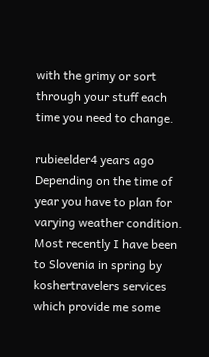with the grimy or sort through your stuff each time you need to change.

rubieelder4 years ago
Depending on the time of year you have to plan for varying weather condition. Most recently I have been to Slovenia in spring by koshertravelers services which provide me some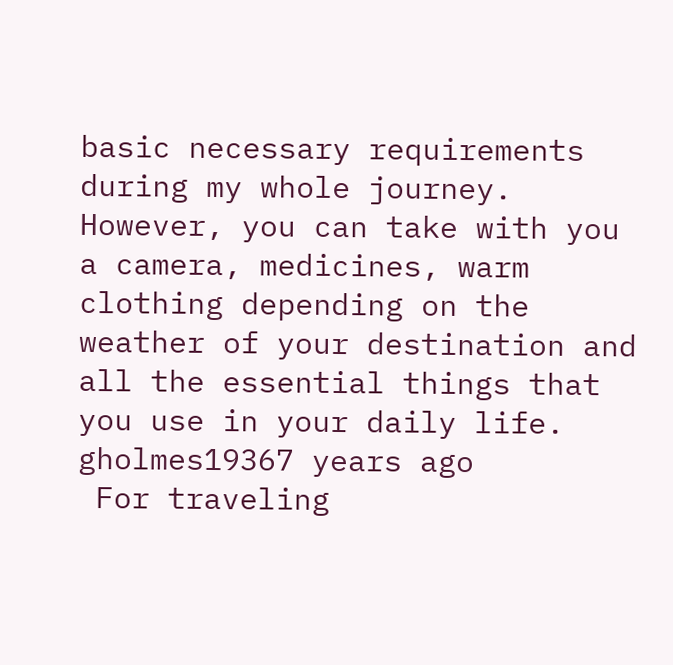basic necessary requirements during my whole journey. However, you can take with you a camera, medicines, warm clothing depending on the weather of your destination and all the essential things that you use in your daily life.
gholmes19367 years ago
 For traveling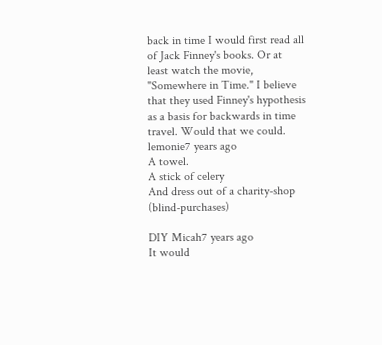back in time I would first read all of Jack Finney's books. Or at least watch the movie, "Somewhere in Time." I believe that they used Finney's hypothesis as a basis for backwards in time travel. Would that we could.
lemonie7 years ago
A towel.
A stick of celery
And dress out of a charity-shop (blind-purchases)

DIY Micah7 years ago
It would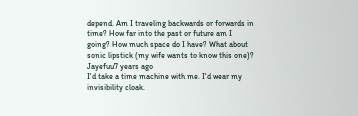depend. Am I traveling backwards or forwards in time? How far into the past or future am I going? How much space do I have? What about sonic lipstick (my wife wants to know this one)?
Jayefuu7 years ago
I'd take a time machine with me. I'd wear my invisibility cloak.